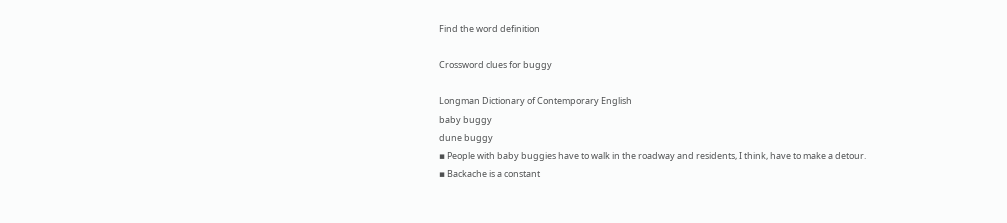Find the word definition

Crossword clues for buggy

Longman Dictionary of Contemporary English
baby buggy
dune buggy
▪ People with baby buggies have to walk in the roadway and residents, I think, have to make a detour.
▪ Backache is a constant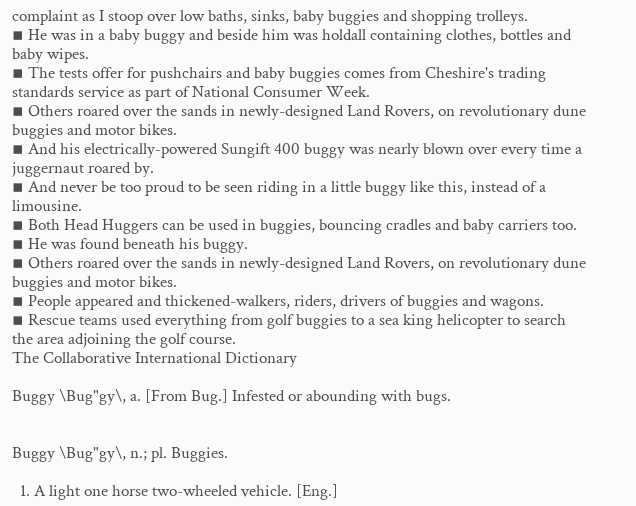complaint as I stoop over low baths, sinks, baby buggies and shopping trolleys.
▪ He was in a baby buggy and beside him was holdall containing clothes, bottles and baby wipes.
▪ The tests offer for pushchairs and baby buggies comes from Cheshire's trading standards service as part of National Consumer Week.
▪ Others roared over the sands in newly-designed Land Rovers, on revolutionary dune buggies and motor bikes.
▪ And his electrically-powered Sungift 400 buggy was nearly blown over every time a juggernaut roared by.
▪ And never be too proud to be seen riding in a little buggy like this, instead of a limousine.
▪ Both Head Huggers can be used in buggies, bouncing cradles and baby carriers too.
▪ He was found beneath his buggy.
▪ Others roared over the sands in newly-designed Land Rovers, on revolutionary dune buggies and motor bikes.
▪ People appeared and thickened-walkers, riders, drivers of buggies and wagons.
▪ Rescue teams used everything from golf buggies to a sea king helicopter to search the area adjoining the golf course.
The Collaborative International Dictionary

Buggy \Bug"gy\, a. [From Bug.] Infested or abounding with bugs.


Buggy \Bug"gy\, n.; pl. Buggies.

  1. A light one horse two-wheeled vehicle. [Eng.]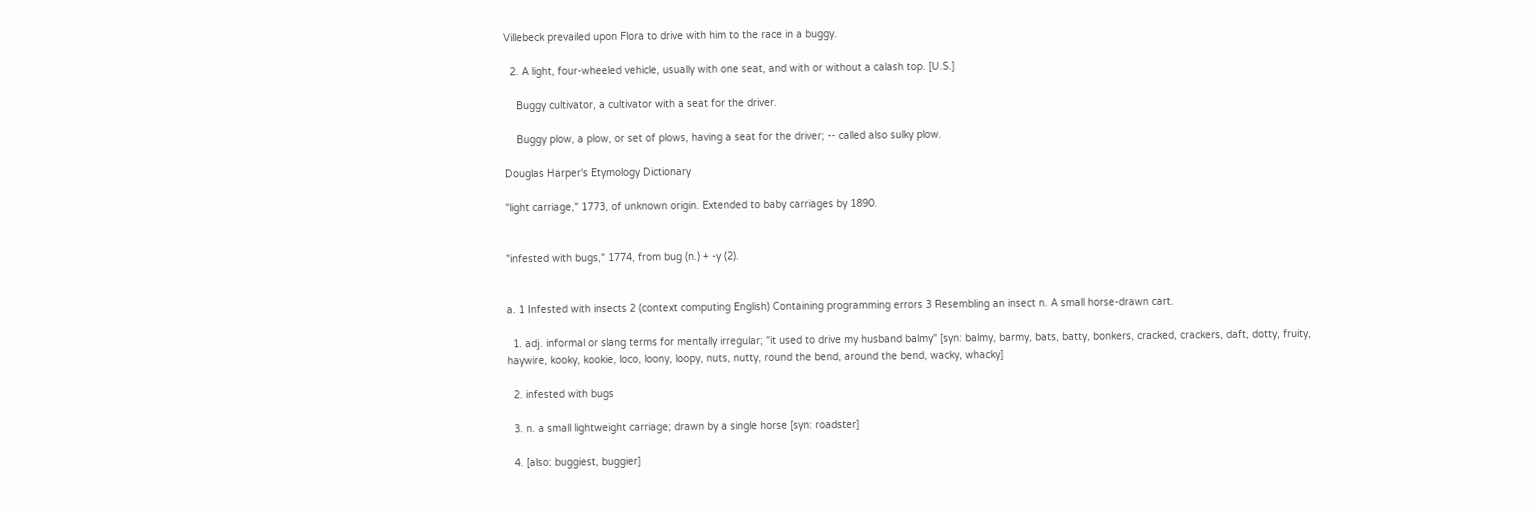Villebeck prevailed upon Flora to drive with him to the race in a buggy.

  2. A light, four-wheeled vehicle, usually with one seat, and with or without a calash top. [U.S.]

    Buggy cultivator, a cultivator with a seat for the driver.

    Buggy plow, a plow, or set of plows, having a seat for the driver; -- called also sulky plow.

Douglas Harper's Etymology Dictionary

"light carriage," 1773, of unknown origin. Extended to baby carriages by 1890.


"infested with bugs," 1774, from bug (n.) + -y (2).


a. 1 Infested with insects 2 (context computing English) Containing programming errors 3 Resembling an insect n. A small horse-drawn cart.

  1. adj. informal or slang terms for mentally irregular; "it used to drive my husband balmy" [syn: balmy, barmy, bats, batty, bonkers, cracked, crackers, daft, dotty, fruity, haywire, kooky, kookie, loco, loony, loopy, nuts, nutty, round the bend, around the bend, wacky, whacky]

  2. infested with bugs

  3. n. a small lightweight carriage; drawn by a single horse [syn: roadster]

  4. [also: buggiest, buggier]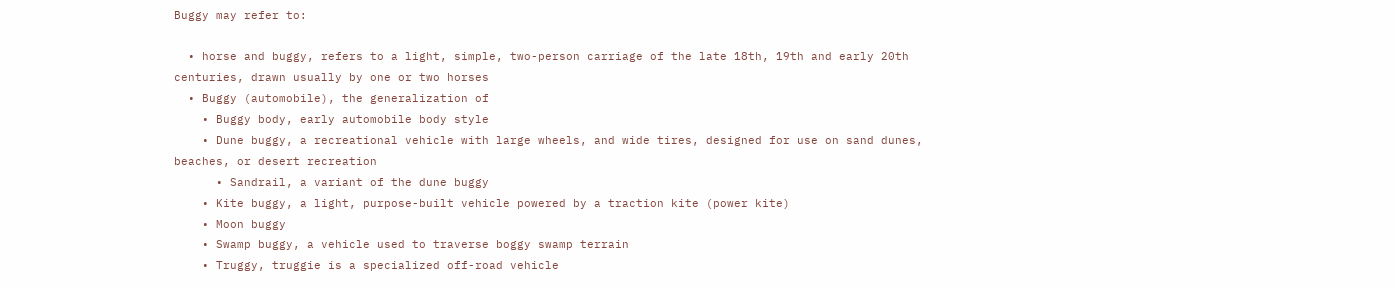Buggy may refer to:

  • horse and buggy, refers to a light, simple, two-person carriage of the late 18th, 19th and early 20th centuries, drawn usually by one or two horses
  • Buggy (automobile), the generalization of
    • Buggy body, early automobile body style
    • Dune buggy, a recreational vehicle with large wheels, and wide tires, designed for use on sand dunes, beaches, or desert recreation
      • Sandrail, a variant of the dune buggy
    • Kite buggy, a light, purpose-built vehicle powered by a traction kite (power kite)
    • Moon buggy
    • Swamp buggy, a vehicle used to traverse boggy swamp terrain
    • Truggy, truggie is a specialized off-road vehicle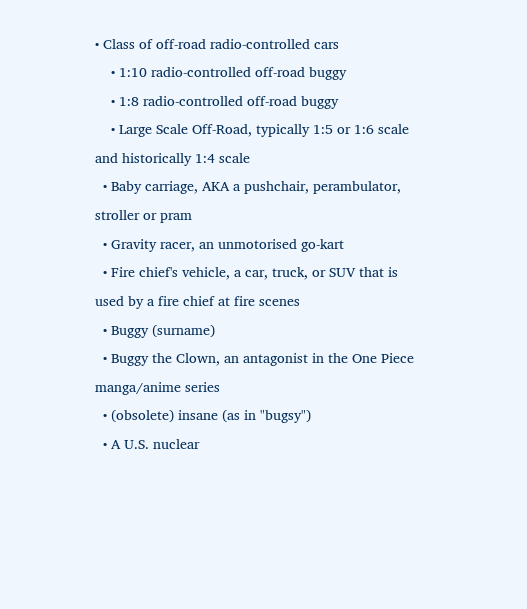• Class of off-road radio-controlled cars
    • 1:10 radio-controlled off-road buggy
    • 1:8 radio-controlled off-road buggy
    • Large Scale Off-Road, typically 1:5 or 1:6 scale and historically 1:4 scale
  • Baby carriage, AKA a pushchair, perambulator, stroller or pram
  • Gravity racer, an unmotorised go-kart
  • Fire chief's vehicle, a car, truck, or SUV that is used by a fire chief at fire scenes
  • Buggy (surname)
  • Buggy the Clown, an antagonist in the One Piece manga/anime series
  • (obsolete) insane (as in "bugsy")
  • A U.S. nuclear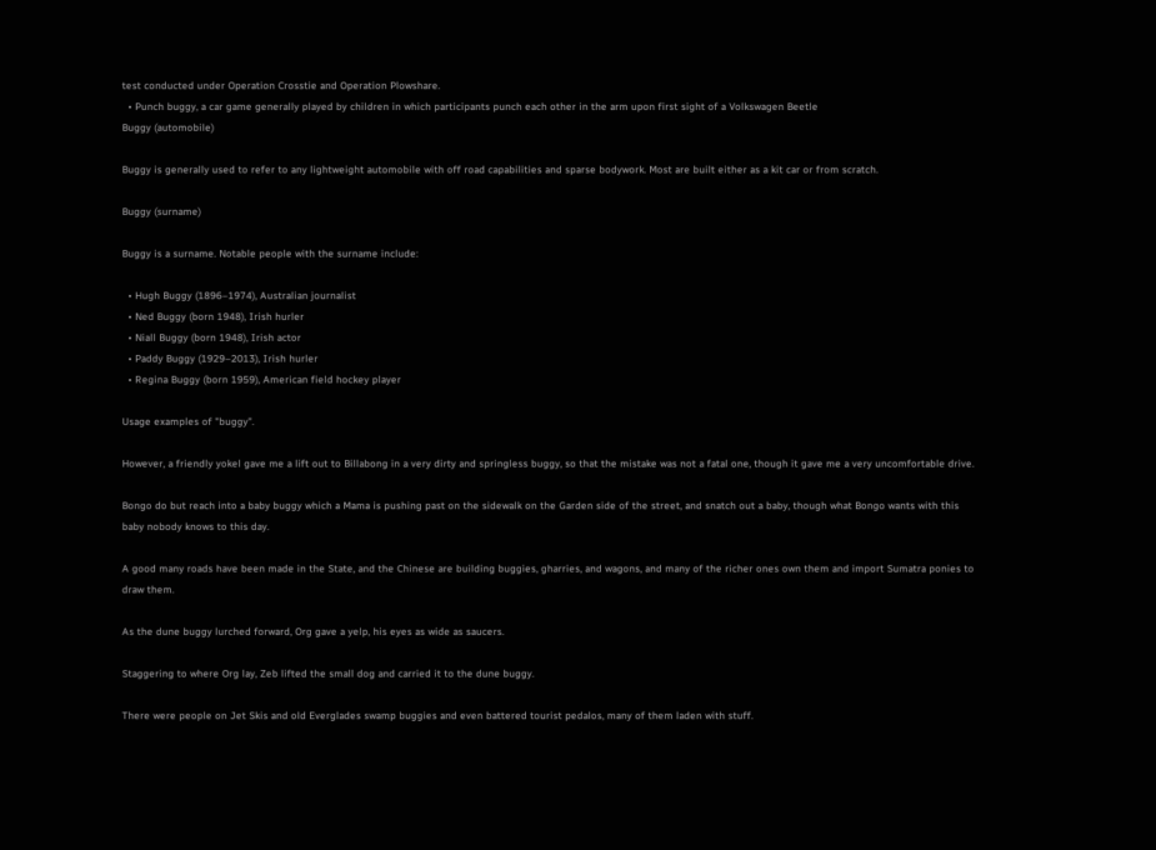test conducted under Operation Crosstie and Operation Plowshare.
  • Punch buggy, a car game generally played by children in which participants punch each other in the arm upon first sight of a Volkswagen Beetle
Buggy (automobile)

Buggy is generally used to refer to any lightweight automobile with off road capabilities and sparse bodywork. Most are built either as a kit car or from scratch.

Buggy (surname)

Buggy is a surname. Notable people with the surname include:

  • Hugh Buggy (1896–1974), Australian journalist
  • Ned Buggy (born 1948), Irish hurler
  • Niall Buggy (born 1948), Irish actor
  • Paddy Buggy (1929–2013), Irish hurler
  • Regina Buggy (born 1959), American field hockey player

Usage examples of "buggy".

However, a friendly yokel gave me a lift out to Billabong in a very dirty and springless buggy, so that the mistake was not a fatal one, though it gave me a very uncomfortable drive.

Bongo do but reach into a baby buggy which a Mama is pushing past on the sidewalk on the Garden side of the street, and snatch out a baby, though what Bongo wants with this baby nobody knows to this day.

A good many roads have been made in the State, and the Chinese are building buggies, gharries, and wagons, and many of the richer ones own them and import Sumatra ponies to draw them.

As the dune buggy lurched forward, Org gave a yelp, his eyes as wide as saucers.

Staggering to where Org lay, Zeb lifted the small dog and carried it to the dune buggy.

There were people on Jet Skis and old Everglades swamp buggies and even battered tourist pedalos, many of them laden with stuff.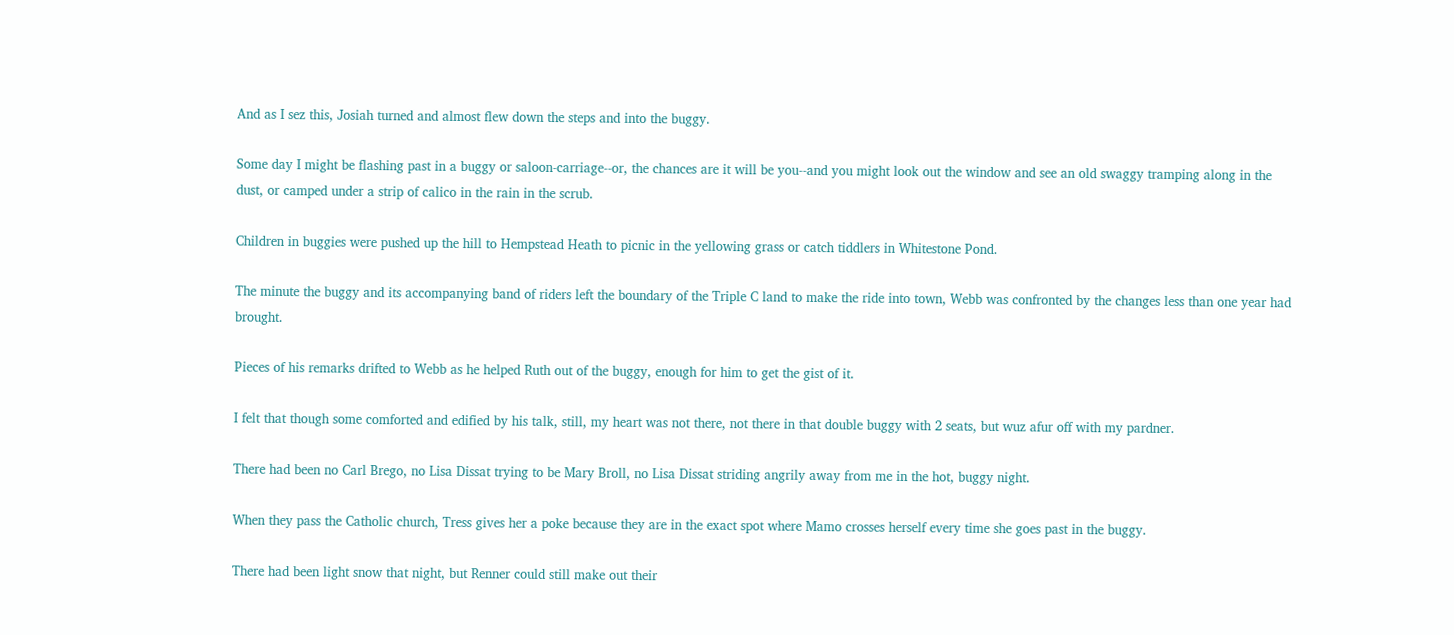And as I sez this, Josiah turned and almost flew down the steps and into the buggy.

Some day I might be flashing past in a buggy or saloon-carriage--or, the chances are it will be you--and you might look out the window and see an old swaggy tramping along in the dust, or camped under a strip of calico in the rain in the scrub.

Children in buggies were pushed up the hill to Hempstead Heath to picnic in the yellowing grass or catch tiddlers in Whitestone Pond.

The minute the buggy and its accompanying band of riders left the boundary of the Triple C land to make the ride into town, Webb was confronted by the changes less than one year had brought.

Pieces of his remarks drifted to Webb as he helped Ruth out of the buggy, enough for him to get the gist of it.

I felt that though some comforted and edified by his talk, still, my heart was not there, not there in that double buggy with 2 seats, but wuz afur off with my pardner.

There had been no Carl Brego, no Lisa Dissat trying to be Mary Broll, no Lisa Dissat striding angrily away from me in the hot, buggy night.

When they pass the Catholic church, Tress gives her a poke because they are in the exact spot where Mamo crosses herself every time she goes past in the buggy.

There had been light snow that night, but Renner could still make out their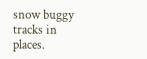snow buggy tracks in places.